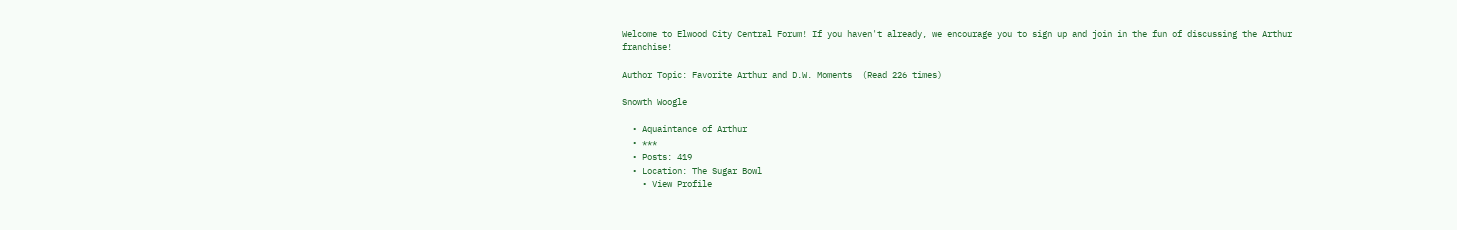Welcome to Elwood City Central Forum! If you haven't already, we encourage you to sign up and join in the fun of discussing the Arthur franchise!

Author Topic: Favorite Arthur and D.W. Moments  (Read 226 times)

Snowth Woogle

  • Aquaintance of Arthur
  • ***
  • Posts: 419
  • Location: The Sugar Bowl
    • View Profile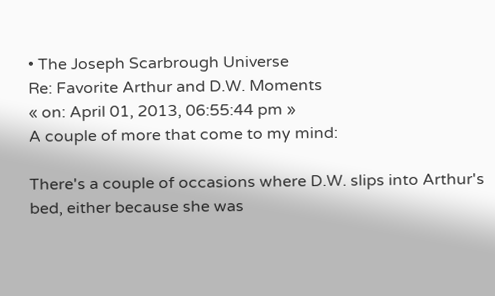• The Joseph Scarbrough Universe
Re: Favorite Arthur and D.W. Moments
« on: April 01, 2013, 06:55:44 pm »
A couple of more that come to my mind:

There's a couple of occasions where D.W. slips into Arthur's bed, either because she was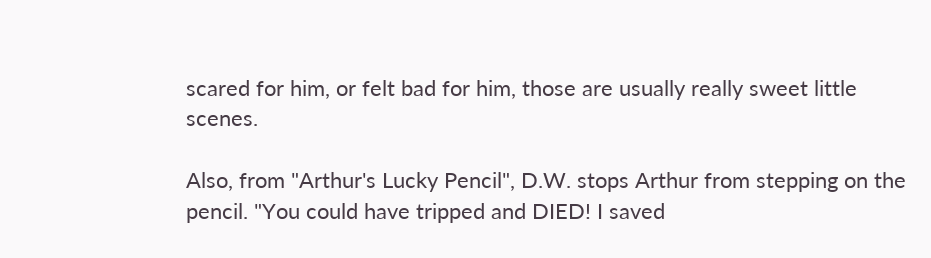scared for him, or felt bad for him, those are usually really sweet little scenes.

Also, from "Arthur's Lucky Pencil", D.W. stops Arthur from stepping on the pencil. "You could have tripped and DIED! I saved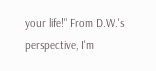your life!" From D.W.'s perspective, I'm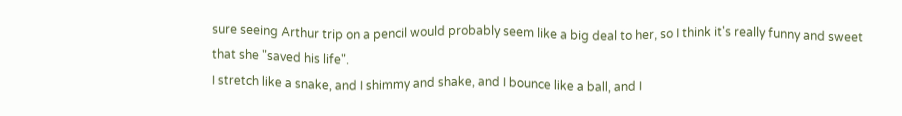sure seeing Arthur trip on a pencil would probably seem like a big deal to her, so I think it's really funny and sweet that she "saved his life".
I stretch like a snake, and I shimmy and shake, and I bounce like a ball, and I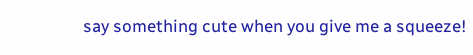say something cute when you give me a squeeze!